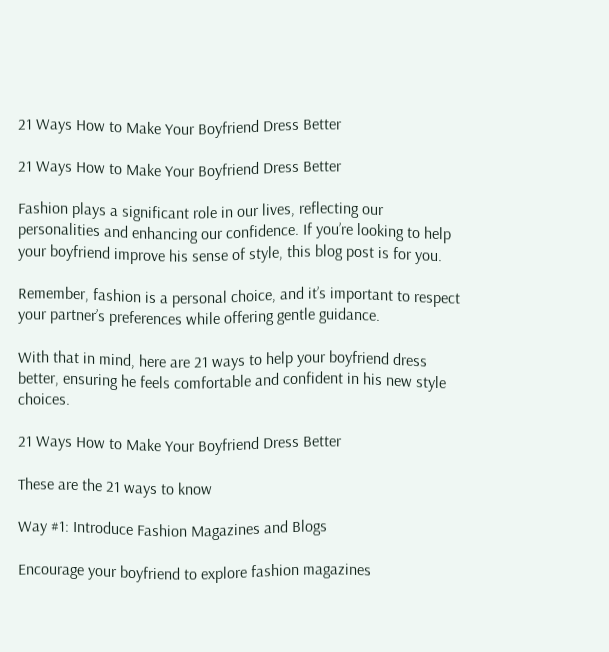21 Ways How to Make Your Boyfriend Dress Better

21 Ways How to Make Your Boyfriend Dress Better

Fashion plays a significant role in our lives, reflecting our personalities and enhancing our confidence. If you’re looking to help your boyfriend improve his sense of style, this blog post is for you.

Remember, fashion is a personal choice, and it’s important to respect your partner’s preferences while offering gentle guidance.

With that in mind, here are 21 ways to help your boyfriend dress better, ensuring he feels comfortable and confident in his new style choices.

21 Ways How to Make Your Boyfriend Dress Better

These are the 21 ways to know

Way #1: Introduce Fashion Magazines and Blogs

Encourage your boyfriend to explore fashion magazines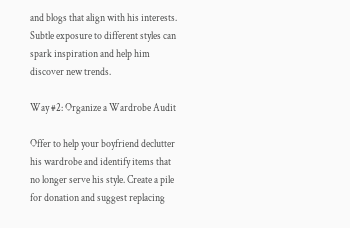and blogs that align with his interests. Subtle exposure to different styles can spark inspiration and help him discover new trends.

Way #2: Organize a Wardrobe Audit

Offer to help your boyfriend declutter his wardrobe and identify items that no longer serve his style. Create a pile for donation and suggest replacing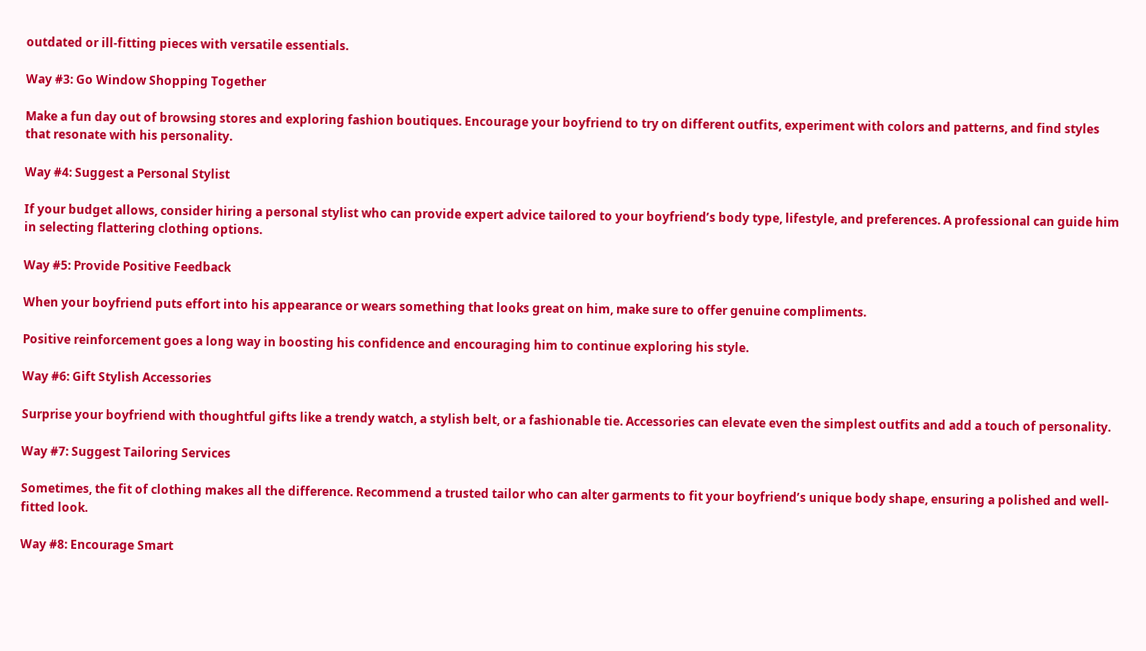outdated or ill-fitting pieces with versatile essentials.

Way #3: Go Window Shopping Together

Make a fun day out of browsing stores and exploring fashion boutiques. Encourage your boyfriend to try on different outfits, experiment with colors and patterns, and find styles that resonate with his personality.

Way #4: Suggest a Personal Stylist

If your budget allows, consider hiring a personal stylist who can provide expert advice tailored to your boyfriend’s body type, lifestyle, and preferences. A professional can guide him in selecting flattering clothing options.

Way #5: Provide Positive Feedback

When your boyfriend puts effort into his appearance or wears something that looks great on him, make sure to offer genuine compliments.

Positive reinforcement goes a long way in boosting his confidence and encouraging him to continue exploring his style.

Way #6: Gift Stylish Accessories

Surprise your boyfriend with thoughtful gifts like a trendy watch, a stylish belt, or a fashionable tie. Accessories can elevate even the simplest outfits and add a touch of personality.

Way #7: Suggest Tailoring Services

Sometimes, the fit of clothing makes all the difference. Recommend a trusted tailor who can alter garments to fit your boyfriend’s unique body shape, ensuring a polished and well-fitted look.

Way #8: Encourage Smart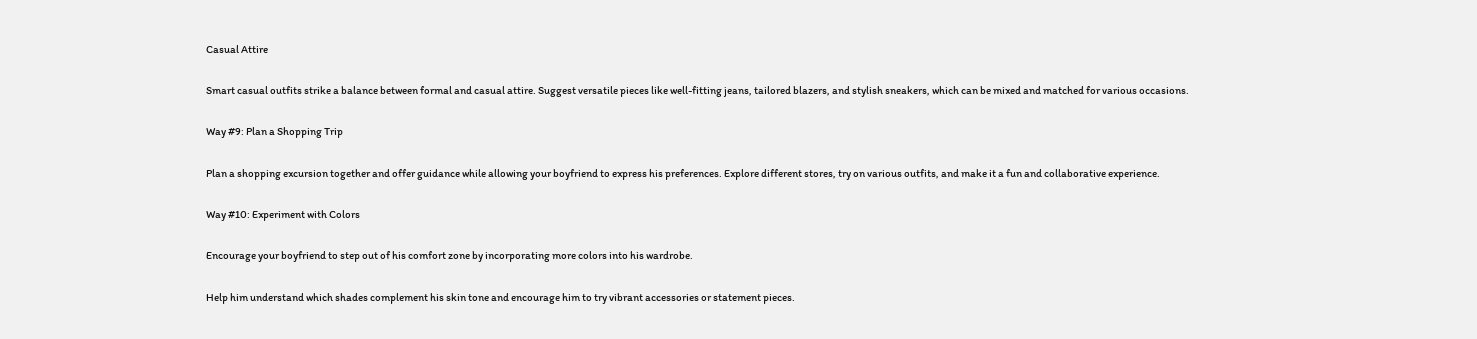Casual Attire

Smart casual outfits strike a balance between formal and casual attire. Suggest versatile pieces like well-fitting jeans, tailored blazers, and stylish sneakers, which can be mixed and matched for various occasions.

Way #9: Plan a Shopping Trip

Plan a shopping excursion together and offer guidance while allowing your boyfriend to express his preferences. Explore different stores, try on various outfits, and make it a fun and collaborative experience.

Way #10: Experiment with Colors

Encourage your boyfriend to step out of his comfort zone by incorporating more colors into his wardrobe.

Help him understand which shades complement his skin tone and encourage him to try vibrant accessories or statement pieces.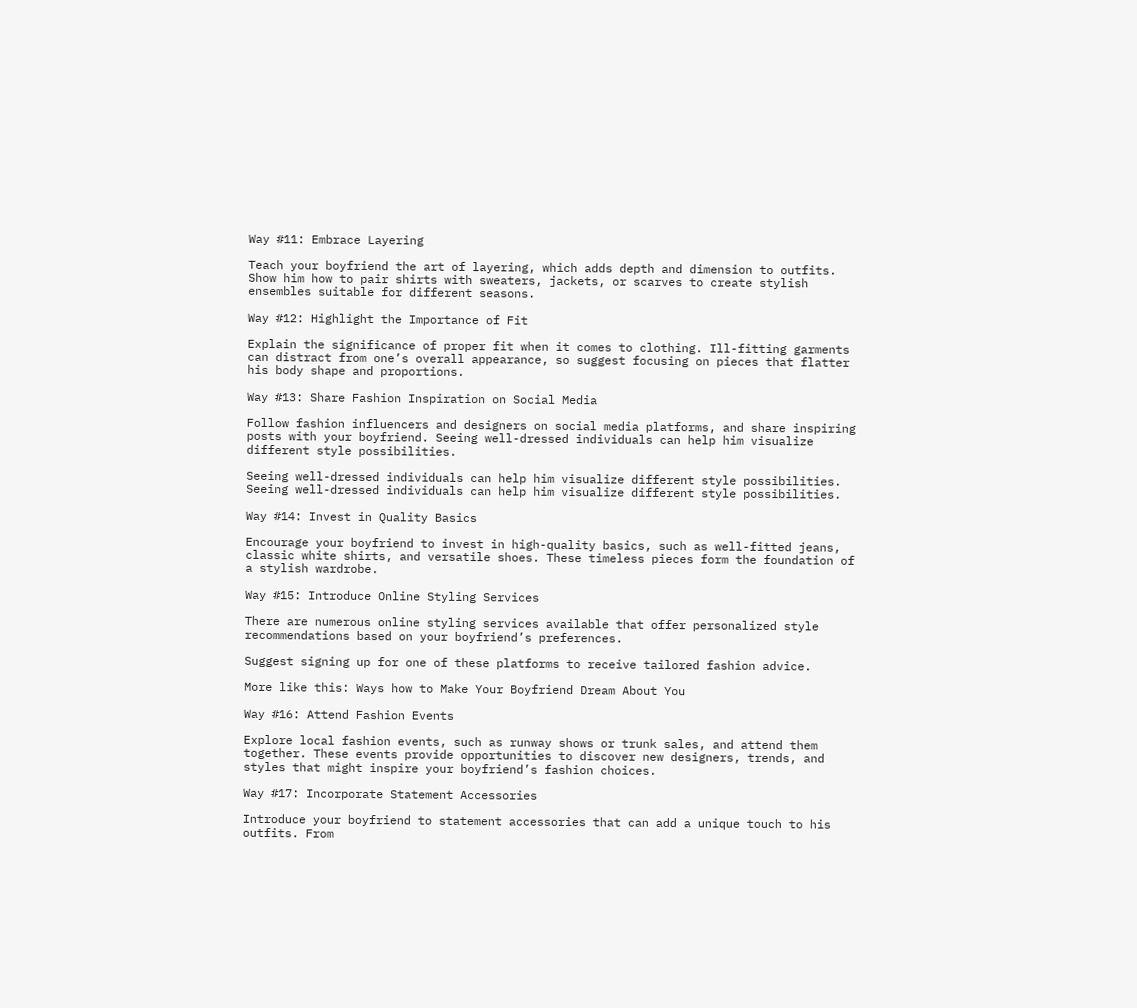Way #11: Embrace Layering

Teach your boyfriend the art of layering, which adds depth and dimension to outfits. Show him how to pair shirts with sweaters, jackets, or scarves to create stylish ensembles suitable for different seasons.

Way #12: Highlight the Importance of Fit

Explain the significance of proper fit when it comes to clothing. Ill-fitting garments can distract from one’s overall appearance, so suggest focusing on pieces that flatter his body shape and proportions.

Way #13: Share Fashion Inspiration on Social Media

Follow fashion influencers and designers on social media platforms, and share inspiring posts with your boyfriend. Seeing well-dressed individuals can help him visualize different style possibilities.

Seeing well-dressed individuals can help him visualize different style possibilities.
Seeing well-dressed individuals can help him visualize different style possibilities.

Way #14: Invest in Quality Basics

Encourage your boyfriend to invest in high-quality basics, such as well-fitted jeans, classic white shirts, and versatile shoes. These timeless pieces form the foundation of a stylish wardrobe.

Way #15: Introduce Online Styling Services

There are numerous online styling services available that offer personalized style recommendations based on your boyfriend’s preferences.

Suggest signing up for one of these platforms to receive tailored fashion advice.

More like this: Ways how to Make Your Boyfriend Dream About You

Way #16: Attend Fashion Events

Explore local fashion events, such as runway shows or trunk sales, and attend them together. These events provide opportunities to discover new designers, trends, and styles that might inspire your boyfriend’s fashion choices.

Way #17: Incorporate Statement Accessories

Introduce your boyfriend to statement accessories that can add a unique touch to his outfits. From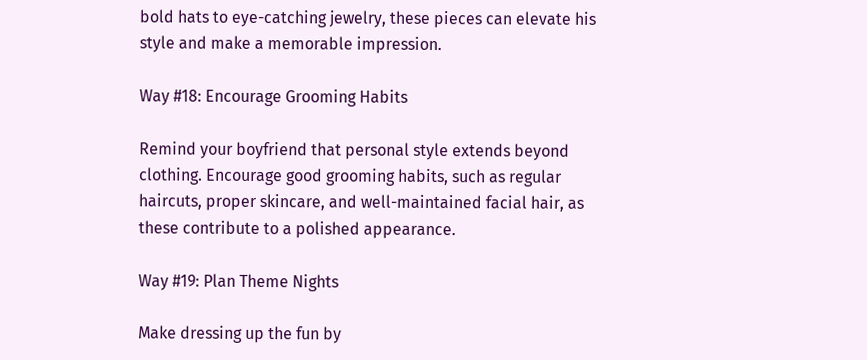bold hats to eye-catching jewelry, these pieces can elevate his style and make a memorable impression.

Way #18: Encourage Grooming Habits

Remind your boyfriend that personal style extends beyond clothing. Encourage good grooming habits, such as regular haircuts, proper skincare, and well-maintained facial hair, as these contribute to a polished appearance.

Way #19: Plan Theme Nights

Make dressing up the fun by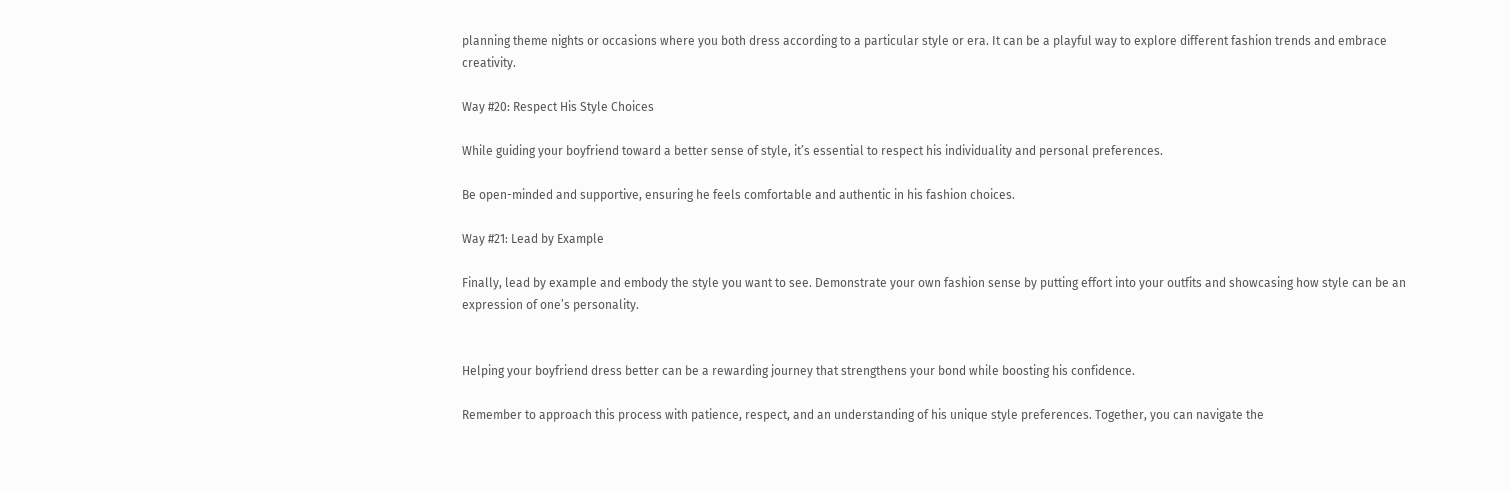planning theme nights or occasions where you both dress according to a particular style or era. It can be a playful way to explore different fashion trends and embrace creativity.

Way #20: Respect His Style Choices

While guiding your boyfriend toward a better sense of style, it’s essential to respect his individuality and personal preferences.

Be open-minded and supportive, ensuring he feels comfortable and authentic in his fashion choices.

Way #21: Lead by Example

Finally, lead by example and embody the style you want to see. Demonstrate your own fashion sense by putting effort into your outfits and showcasing how style can be an expression of one’s personality.


Helping your boyfriend dress better can be a rewarding journey that strengthens your bond while boosting his confidence.

Remember to approach this process with patience, respect, and an understanding of his unique style preferences. Together, you can navigate the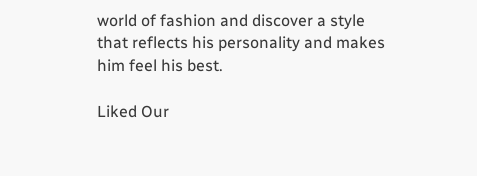world of fashion and discover a style that reflects his personality and makes him feel his best.

Liked Our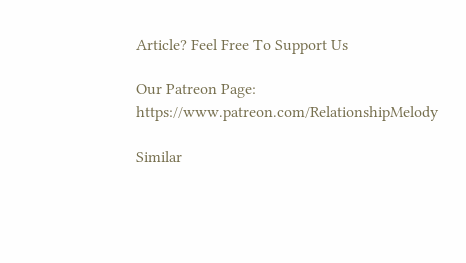Article? Feel Free To Support Us

Our Patreon Page: https://www.patreon.com/RelationshipMelody

Similar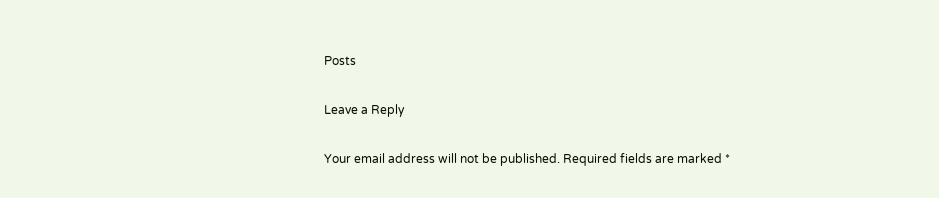Posts

Leave a Reply

Your email address will not be published. Required fields are marked *